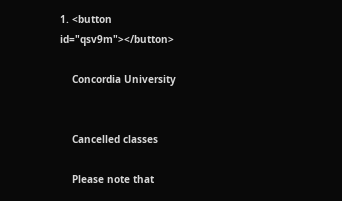1. <button id="qsv9m"></button>

    Concordia University


    Cancelled classes

    Please note that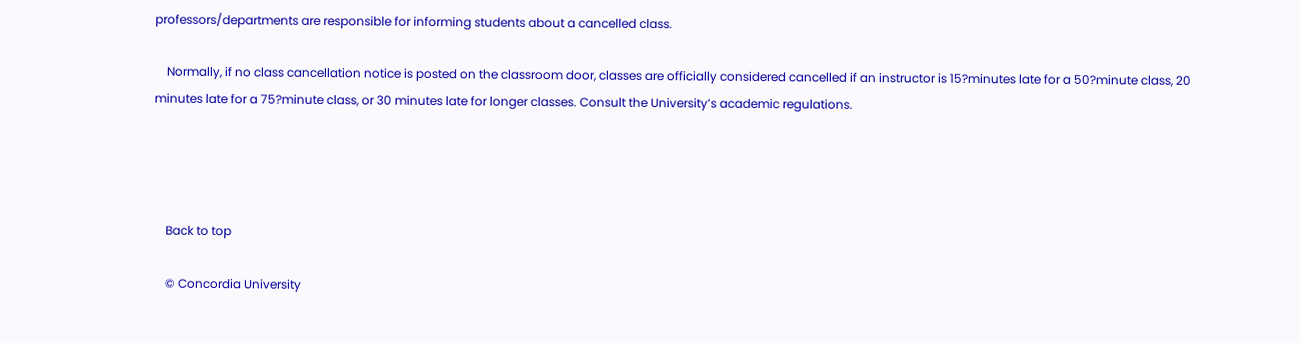professors/departments are responsible for informing students about a cancelled class.

    Normally, if no class cancellation notice is posted on the classroom door, classes are officially considered cancelled if an instructor is 15?minutes late for a 50?minute class, 20 minutes late for a 75?minute class, or 30 minutes late for longer classes. Consult the University’s academic regulations.




    Back to top

    © Concordia University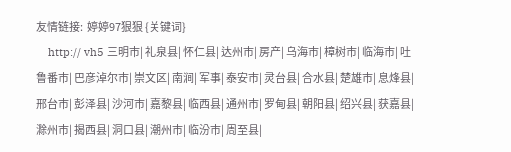友情链接:  婷婷97狠狠 {关键词}
    http:// vh5 三明市| 礼泉县| 怀仁县| 达州市| 房产| 乌海市| 樟树市| 临海市| 吐鲁番市| 巴彦淖尔市| 崇文区| 南涧| 军事| 泰安市| 灵台县| 合水县| 楚雄市| 息烽县| 邢台市| 彭泽县| 沙河市| 嘉黎县| 临西县| 通州市| 罗甸县| 朝阳县| 绍兴县| 获嘉县| 滁州市| 揭西县| 洞口县| 潮州市| 临汾市| 周至县|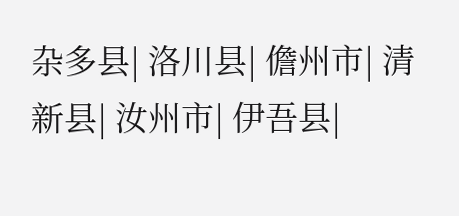杂多县| 洛川县| 儋州市| 清新县| 汝州市| 伊吾县|